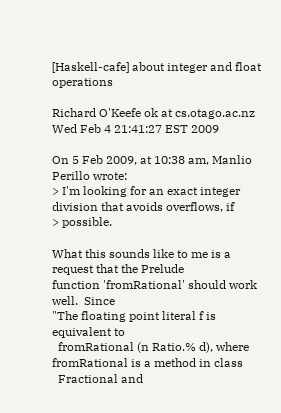[Haskell-cafe] about integer and float operations

Richard O'Keefe ok at cs.otago.ac.nz
Wed Feb 4 21:41:27 EST 2009

On 5 Feb 2009, at 10:38 am, Manlio Perillo wrote:
> I'm looking for an exact integer division that avoids overflows, if
> possible.

What this sounds like to me is a request that the Prelude
function 'fromRational' should work well.  Since
"The floating point literal f is equivalent to
  fromRational (n Ratio.% d), where fromRational is a method in class
  Fractional and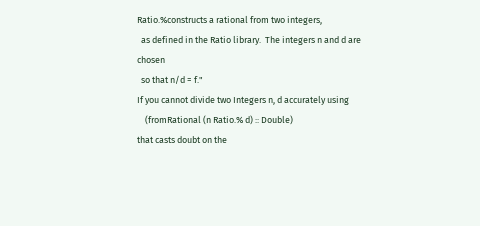Ratio.%constructs a rational from two integers,
  as defined in the Ratio library.  The integers n and d are chosen
  so that n/d = f."
If you cannot divide two Integers n, d accurately using
    (fromRational (n Ratio.% d) :: Double)
that casts doubt on the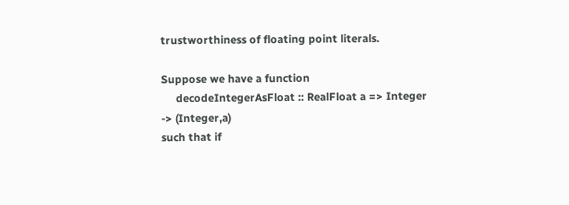trustworthiness of floating point literals.

Suppose we have a function
     decodeIntegerAsFloat :: RealFloat a => Integer -> (Integer,a)
such that if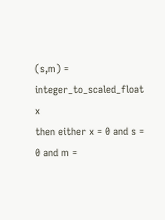(s,m) = integer_to_scaled_float x
then either x = 0 and s = 0 and m =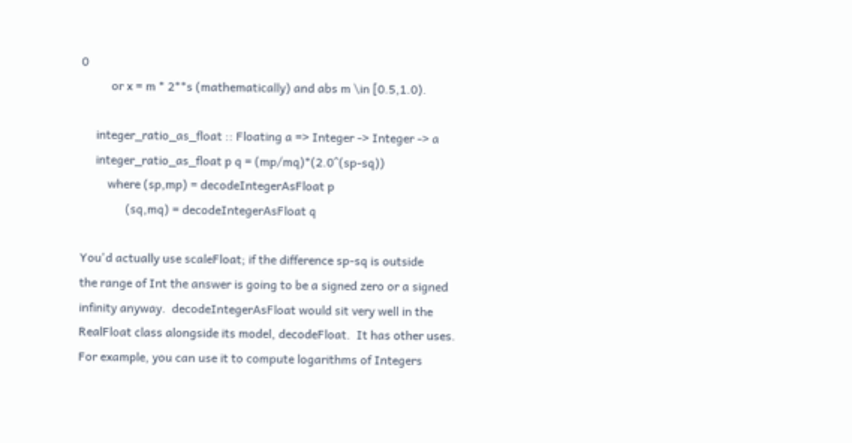0
          or x = m * 2**s (mathematically) and abs m \in [0.5,1.0).

     integer_ratio_as_float :: Floating a => Integer -> Integer -> a
     integer_ratio_as_float p q = (mp/mq)*(2.0^(sp-sq))
         where (sp,mp) = decodeIntegerAsFloat p
               (sq,mq) = decodeIntegerAsFloat q

You'd actually use scaleFloat; if the difference sp-sq is outside
the range of Int the answer is going to be a signed zero or a signed
infinity anyway.  decodeIntegerAsFloat would sit very well in the
RealFloat class alongside its model, decodeFloat.  It has other uses.
For example, you can use it to compute logarithms of Integers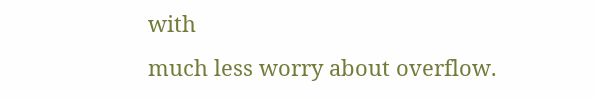with
much less worry about overflow.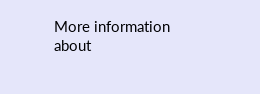More information about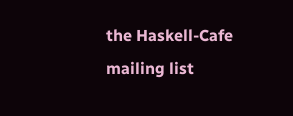the Haskell-Cafe mailing list